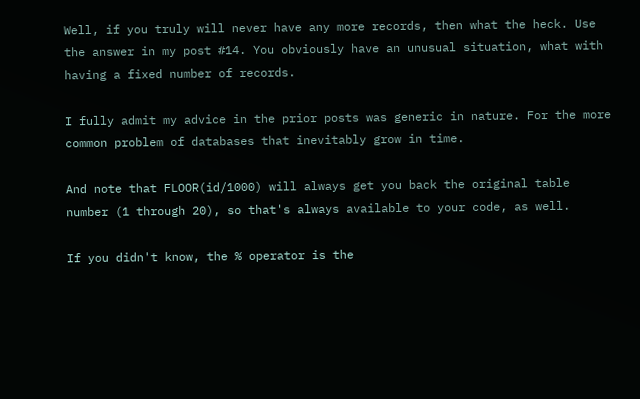Well, if you truly will never have any more records, then what the heck. Use the answer in my post #14. You obviously have an unusual situation, what with having a fixed number of records.

I fully admit my advice in the prior posts was generic in nature. For the more common problem of databases that inevitably grow in time.

And note that FLOOR(id/1000) will always get you back the original table number (1 through 20), so that's always available to your code, as well.

If you didn't know, the % operator is the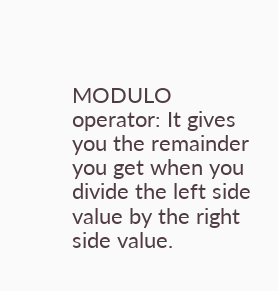MODULO operator: It gives you the remainder you get when you divide the left side value by the right side value.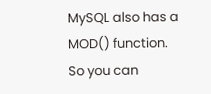MySQL also has a MOD() function. So you can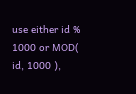use either id % 1000 or MOD( id, 1000 ),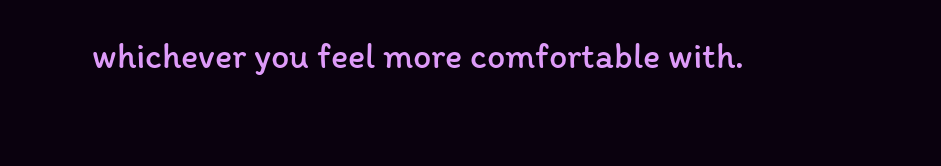whichever you feel more comfortable with.